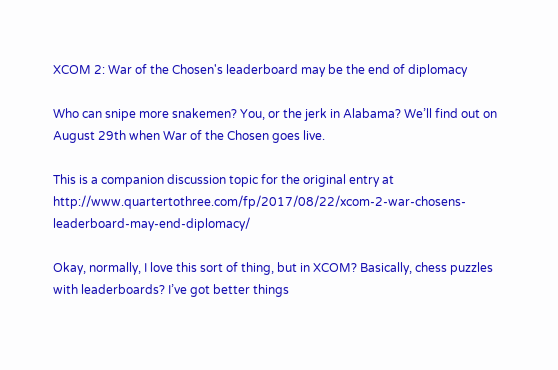XCOM 2: War of the Chosen's leaderboard may be the end of diplomacy

Who can snipe more snakemen? You, or the jerk in Alabama? We’ll find out on August 29th when War of the Chosen goes live.

This is a companion discussion topic for the original entry at http://www.quartertothree.com/fp/2017/08/22/xcom-2-war-chosens-leaderboard-may-end-diplomacy/

Okay, normally, I love this sort of thing, but in XCOM? Basically, chess puzzles with leaderboards? I’ve got better things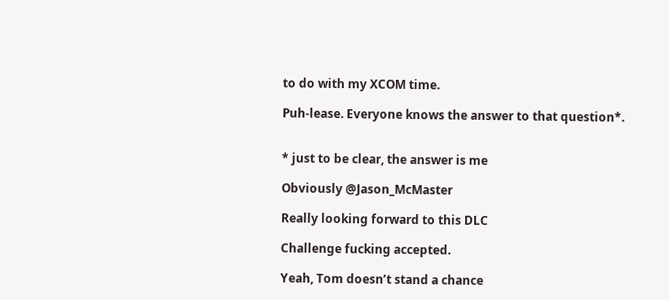to do with my XCOM time.

Puh-lease. Everyone knows the answer to that question*.


* just to be clear, the answer is me

Obviously @Jason_McMaster

Really looking forward to this DLC

Challenge fucking accepted.

Yeah, Tom doesn’t stand a chance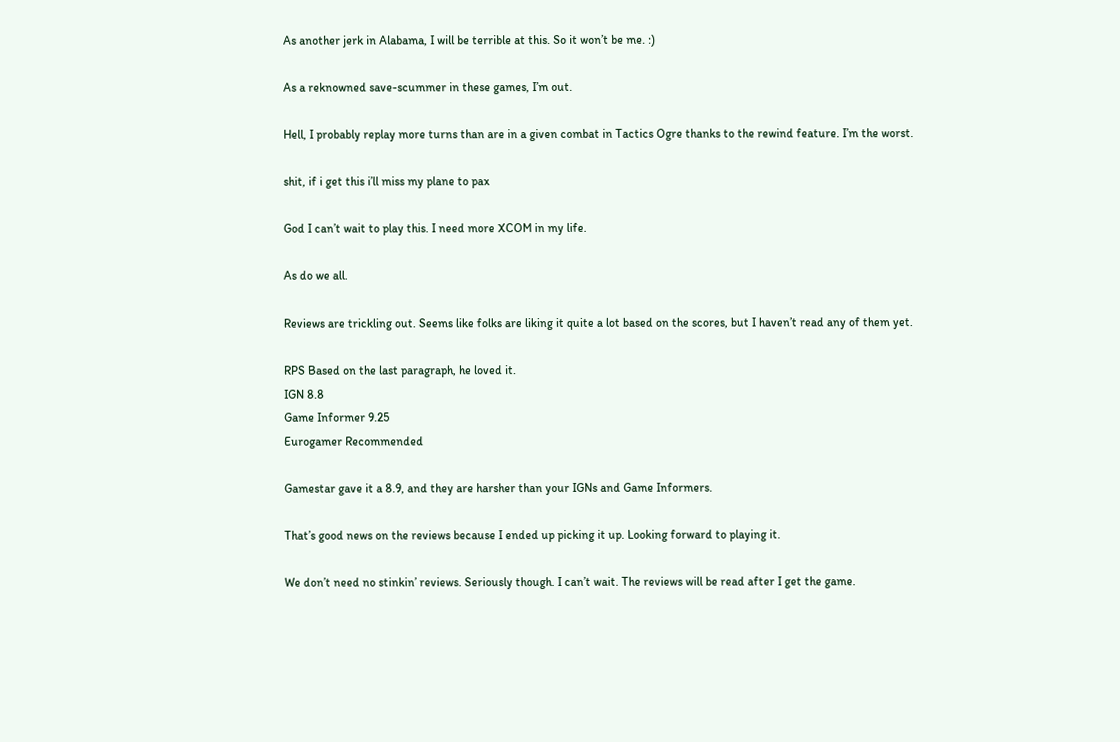As another jerk in Alabama, I will be terrible at this. So it won’t be me. :)

As a reknowned save-scummer in these games, I’m out.

Hell, I probably replay more turns than are in a given combat in Tactics Ogre thanks to the rewind feature. I’m the worst.

shit, if i get this i’ll miss my plane to pax

God I can’t wait to play this. I need more XCOM in my life.

As do we all.

Reviews are trickling out. Seems like folks are liking it quite a lot based on the scores, but I haven’t read any of them yet.

RPS Based on the last paragraph, he loved it.
IGN 8.8
Game Informer 9.25
Eurogamer Recommended

Gamestar gave it a 8.9, and they are harsher than your IGNs and Game Informers.

That’s good news on the reviews because I ended up picking it up. Looking forward to playing it.

We don’t need no stinkin’ reviews. Seriously though. I can’t wait. The reviews will be read after I get the game.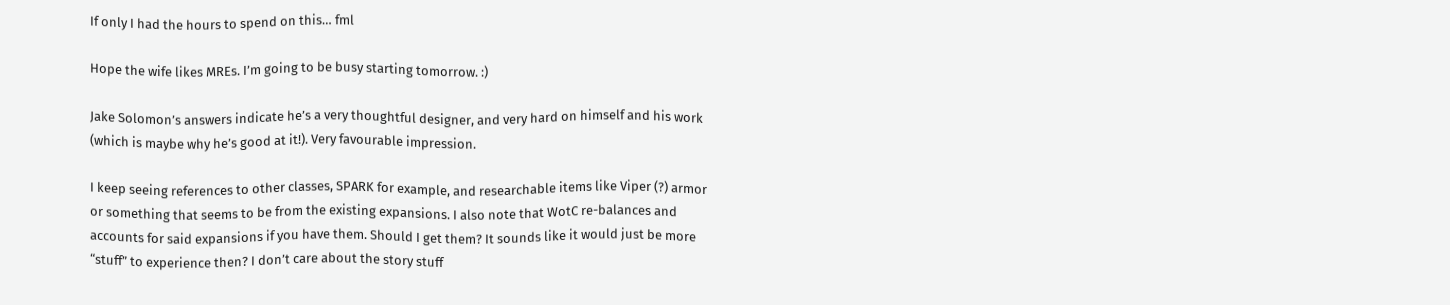If only I had the hours to spend on this… fml

Hope the wife likes MREs. I’m going to be busy starting tomorrow. :)

Jake Solomon’s answers indicate he’s a very thoughtful designer, and very hard on himself and his work (which is maybe why he’s good at it!). Very favourable impression.

I keep seeing references to other classes, SPARK for example, and researchable items like Viper (?) armor or something that seems to be from the existing expansions. I also note that WotC re-balances and accounts for said expansions if you have them. Should I get them? It sounds like it would just be more “stuff” to experience then? I don’t care about the story stuff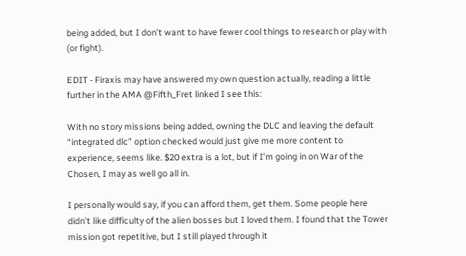being added, but I don’t want to have fewer cool things to research or play with (or fight).

EDIT - Firaxis may have answered my own question actually, reading a little further in the AMA @Fifth_Fret linked I see this:

With no story missions being added, owning the DLC and leaving the default “integrated dlc” option checked would just give me more content to experience, seems like. $20 extra is a lot, but if I’m going in on War of the Chosen, I may as well go all in.

I personally would say, if you can afford them, get them. Some people here didn’t like difficulty of the alien bosses but I loved them. I found that the Tower mission got repetitive, but I still played through it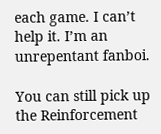each game. I can’t help it. I’m an unrepentant fanboi.

You can still pick up the Reinforcement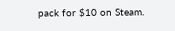pack for $10 on Steam.